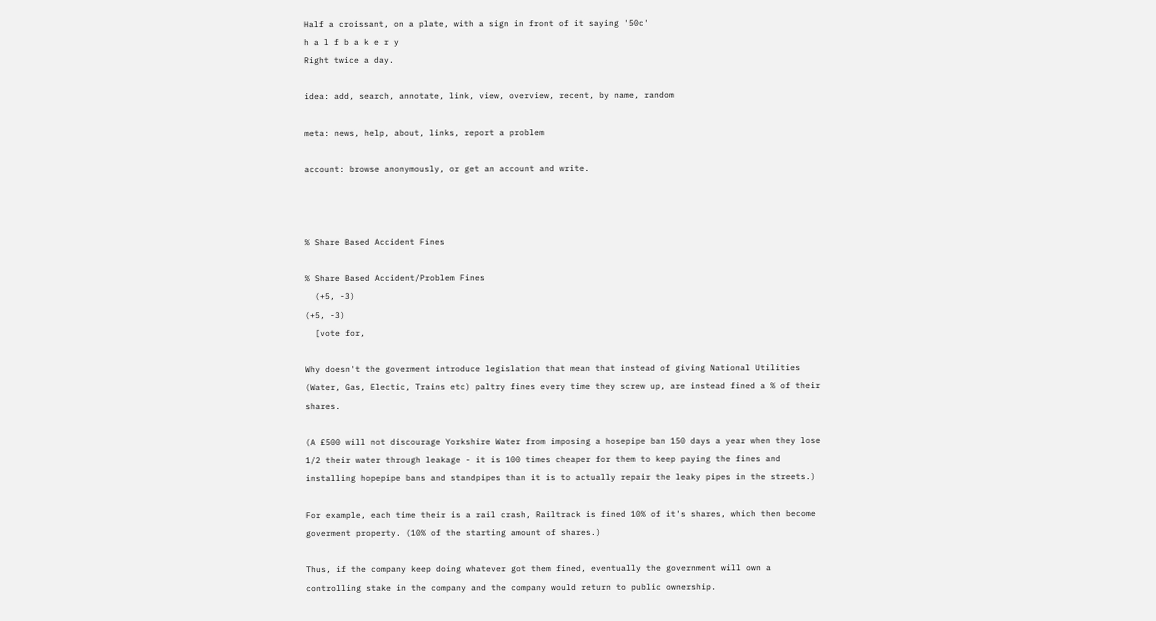Half a croissant, on a plate, with a sign in front of it saying '50c'
h a l f b a k e r y
Right twice a day.

idea: add, search, annotate, link, view, overview, recent, by name, random

meta: news, help, about, links, report a problem

account: browse anonymously, or get an account and write.



% Share Based Accident Fines

% Share Based Accident/Problem Fines
  (+5, -3)
(+5, -3)
  [vote for,

Why doesn't the goverment introduce legislation that mean that instead of giving National Utilities (Water, Gas, Electic, Trains etc) paltry fines every time they screw up, are instead fined a % of their shares.

(A £500 will not discourage Yorkshire Water from imposing a hosepipe ban 150 days a year when they lose 1/2 their water through leakage - it is 100 times cheaper for them to keep paying the fines and installing hopepipe bans and standpipes than it is to actually repair the leaky pipes in the streets.)

For example, each time their is a rail crash, Railtrack is fined 10% of it's shares, which then become goverment property. (10% of the starting amount of shares.)

Thus, if the company keep doing whatever got them fined, eventually the government will own a controlling stake in the company and the company would return to public ownership.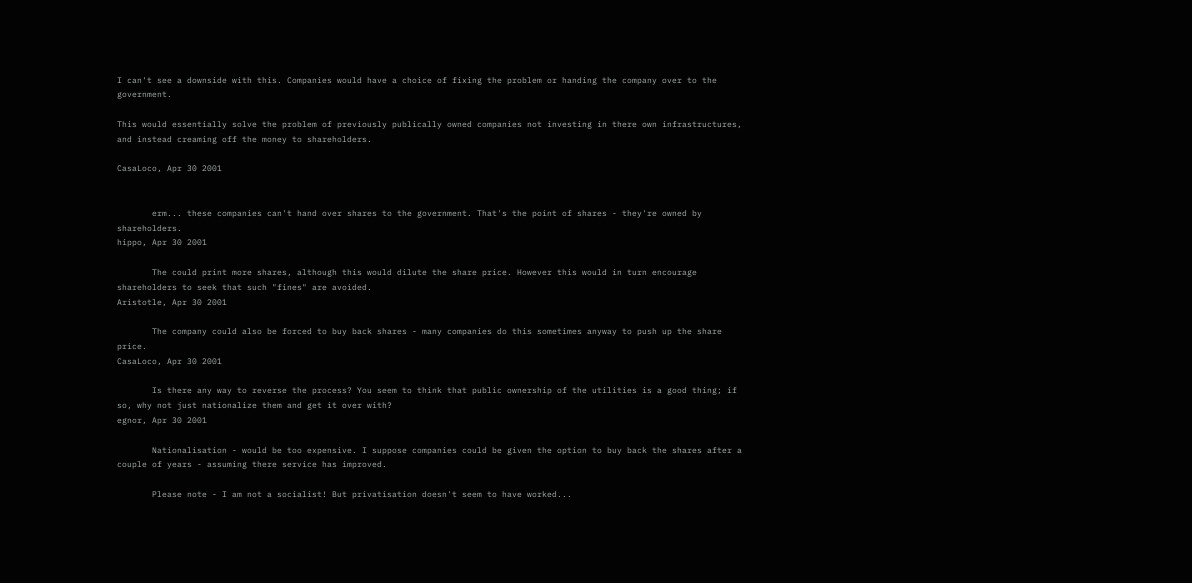I can't see a downside with this. Companies would have a choice of fixing the problem or handing the company over to the government.

This would essentially solve the problem of previously publically owned companies not investing in there own infrastructures, and instead creaming off the money to shareholders.

CasaLoco, Apr 30 2001


       erm... these companies can't hand over shares to the government. That's the point of shares - they're owned by shareholders.
hippo, Apr 30 2001

       The could print more shares, although this would dilute the share price. However this would in turn encourage shareholders to seek that such "fines" are avoided.
Aristotle, Apr 30 2001

       The company could also be forced to buy back shares - many companies do this sometimes anyway to push up the share price.
CasaLoco, Apr 30 2001

       Is there any way to reverse the process? You seem to think that public ownership of the utilities is a good thing; if so, why not just nationalize them and get it over with?
egnor, Apr 30 2001

       Nationalisation - would be too expensive. I suppose companies could be given the option to buy back the shares after a couple of years - assuming there service has improved.

       Please note - I am not a socialist! But privatisation doesn't seem to have worked...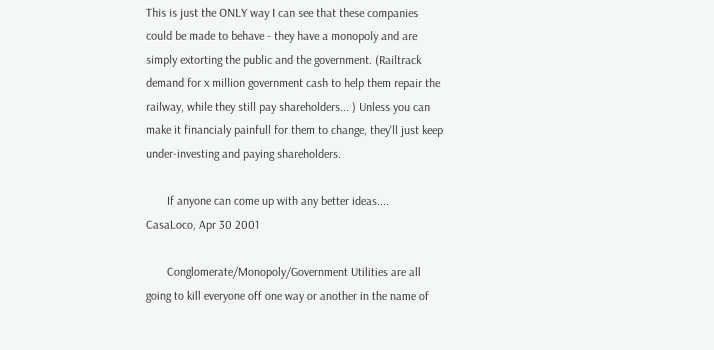This is just the ONLY way I can see that these companies could be made to behave - they have a monopoly and are simply extorting the public and the government. (Railtrack demand for x million government cash to help them repair the railway, while they still pay shareholders... ) Unless you can make it financialy painfull for them to change, they'll just keep under-investing and paying shareholders.

       If anyone can come up with any better ideas....
CasaLoco, Apr 30 2001

       Conglomerate/Monopoly/Government Utilities are all going to kill everyone off one way or another in the name of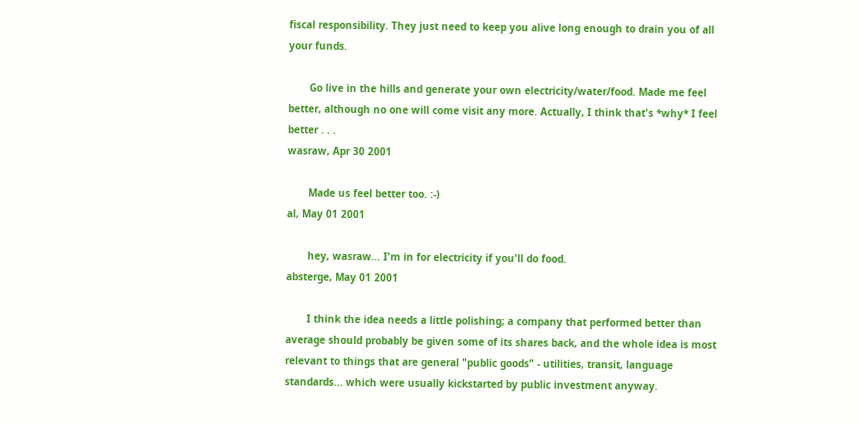fiscal responsibility. They just need to keep you alive long enough to drain you of all your funds.

       Go live in the hills and generate your own electricity/water/food. Made me feel better, although no one will come visit any more. Actually, I think that's *why* I feel better . . .
wasraw, Apr 30 2001

       Made us feel better too. :-)
al, May 01 2001

       hey, wasraw... I'm in for electricity if you'll do food.
absterge, May 01 2001

       I think the idea needs a little polishing; a company that performed better than average should probably be given some of its shares back, and the whole idea is most relevant to things that are general "public goods" - utilities, transit, language standards... which were usually kickstarted by public investment anyway.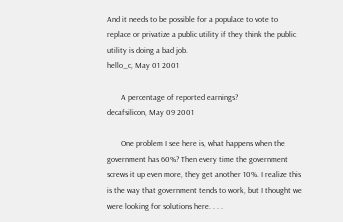And it needs to be possible for a populace to vote to replace or privatize a public utility if they think the public utility is doing a bad job.
hello_c, May 01 2001

       A percentage of reported earnings?
decafsilicon, May 09 2001

       One problem I see here is, what happens when the government has 60%? Then every time the government screws it up even more, they get another 10%. I realize this is the way that government tends to work, but I thought we were looking for solutions here. . . .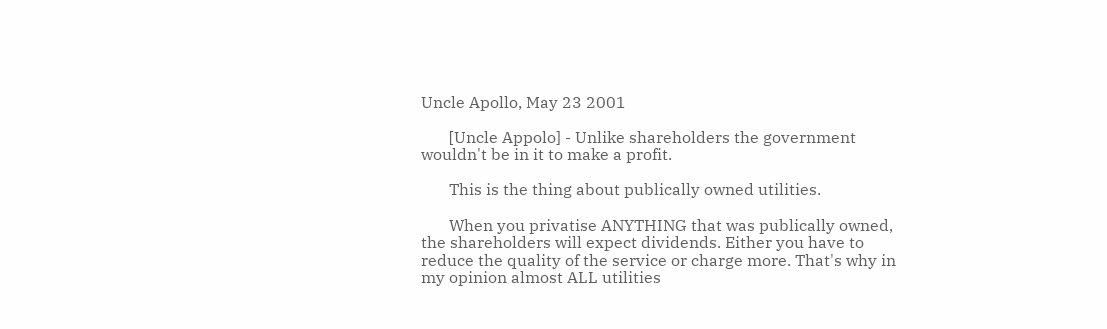Uncle Apollo, May 23 2001

       [Uncle Appolo] - Unlike shareholders the government wouldn't be in it to make a profit.

       This is the thing about publically owned utilities.

       When you privatise ANYTHING that was publically owned, the shareholders will expect dividends. Either you have to reduce the quality of the service or charge more. That's why in my opinion almost ALL utilities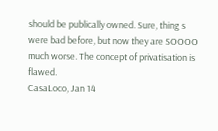should be publically owned. Sure, thing s were bad before, but now they are SOOOO much worse. The concept of privatisation is flawed.
CasaLoco, Jan 14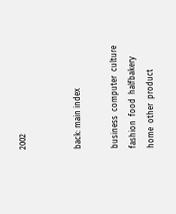2002


back: main index

business  computer  culture  fashion  food  halfbakery  home  other  product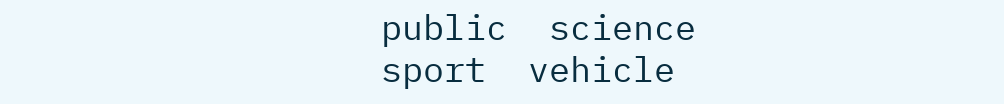public  science  sport  vehicle